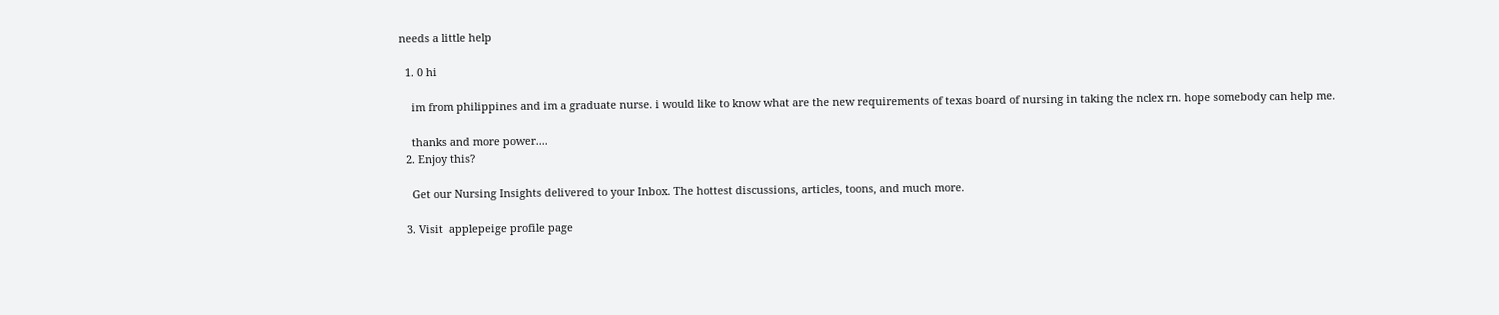needs a little help

  1. 0 hi

    im from philippines and im a graduate nurse. i would like to know what are the new requirements of texas board of nursing in taking the nclex rn. hope somebody can help me.

    thanks and more power....
  2. Enjoy this?

    Get our Nursing Insights delivered to your Inbox. The hottest discussions, articles, toons, and much more.

  3. Visit  applepeige profile page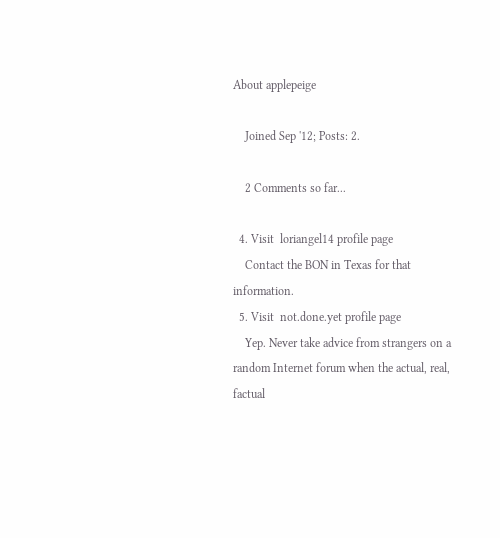About applepeige

    Joined Sep '12; Posts: 2.

    2 Comments so far...

  4. Visit  loriangel14 profile page
    Contact the BON in Texas for that information.
  5. Visit  not.done.yet profile page
    Yep. Never take advice from strangers on a random Internet forum when the actual, real, factual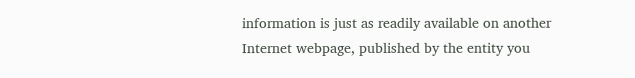information is just as readily available on another Internet webpage, published by the entity you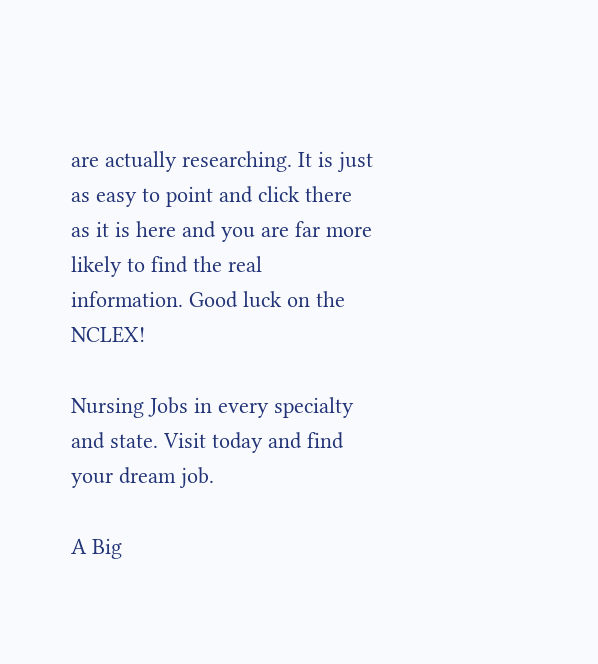are actually researching. It is just as easy to point and click there as it is here and you are far more likely to find the real information. Good luck on the NCLEX!

Nursing Jobs in every specialty and state. Visit today and find your dream job.

A Big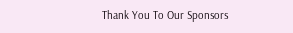Thank You To Our Sponsors